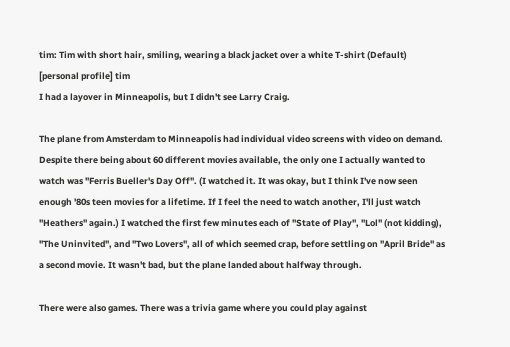tim: Tim with short hair, smiling, wearing a black jacket over a white T-shirt (Default)
[personal profile] tim
I had a layover in Minneapolis, but I didn't see Larry Craig.

The plane from Amsterdam to Minneapolis had individual video screens with video on demand. Despite there being about 60 different movies available, the only one I actually wanted to watch was "Ferris Bueller's Day Off". (I watched it. It was okay, but I think I've now seen enough '80s teen movies for a lifetime. If I feel the need to watch another, I'll just watch "Heathers" again.) I watched the first few minutes each of "State of Play", "Lol" (not kidding), "The Uninvited", and "Two Lovers", all of which seemed crap, before settling on "April Bride" as a second movie. It wasn't bad, but the plane landed about halfway through.

There were also games. There was a trivia game where you could play against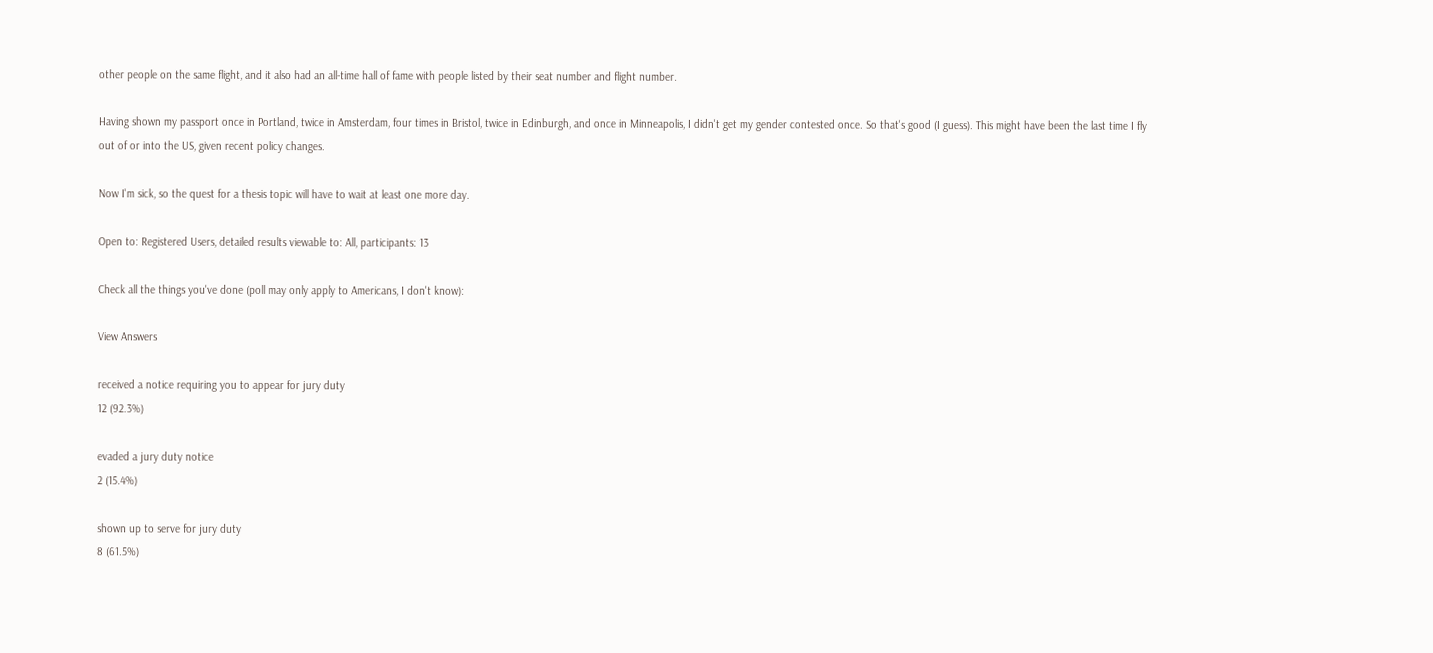other people on the same flight, and it also had an all-time hall of fame with people listed by their seat number and flight number.

Having shown my passport once in Portland, twice in Amsterdam, four times in Bristol, twice in Edinburgh, and once in Minneapolis, I didn't get my gender contested once. So that's good (I guess). This might have been the last time I fly out of or into the US, given recent policy changes.

Now I'm sick, so the quest for a thesis topic will have to wait at least one more day.

Open to: Registered Users, detailed results viewable to: All, participants: 13

Check all the things you've done (poll may only apply to Americans, I don't know):

View Answers

received a notice requiring you to appear for jury duty
12 (92.3%)

evaded a jury duty notice
2 (15.4%)

shown up to serve for jury duty
8 (61.5%)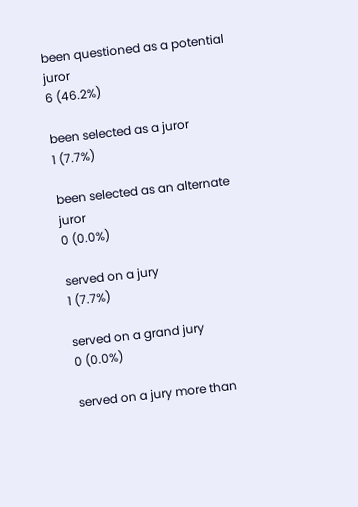been questioned as a potential juror
6 (46.2%)

been selected as a juror
1 (7.7%)

been selected as an alternate juror
0 (0.0%)

served on a jury
1 (7.7%)

served on a grand jury
0 (0.0%)

served on a jury more than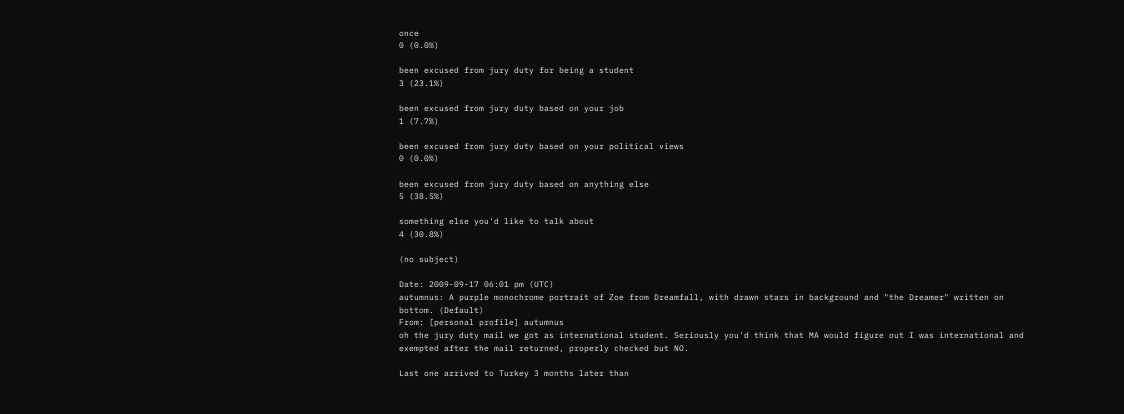once
0 (0.0%)

been excused from jury duty for being a student
3 (23.1%)

been excused from jury duty based on your job
1 (7.7%)

been excused from jury duty based on your political views
0 (0.0%)

been excused from jury duty based on anything else
5 (38.5%)

something else you'd like to talk about
4 (30.8%)

(no subject)

Date: 2009-09-17 06:01 pm (UTC)
autumnus: A purple monochrome portrait of Zoe from Dreamfall, with drawn stars in background and "the Dreamer" written on bottom. (Default)
From: [personal profile] autumnus
oh the jury duty mail we got as international student. Seriously you'd think that MA would figure out I was international and exempted after the mail returned, properly checked but NO.

Last one arrived to Turkey 3 months later than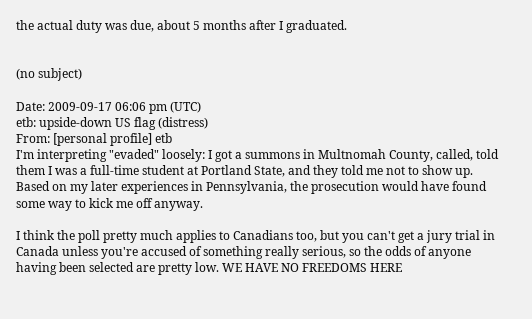the actual duty was due, about 5 months after I graduated.


(no subject)

Date: 2009-09-17 06:06 pm (UTC)
etb: upside-down US flag (distress)
From: [personal profile] etb
I'm interpreting "evaded" loosely: I got a summons in Multnomah County, called, told them I was a full-time student at Portland State, and they told me not to show up. Based on my later experiences in Pennsylvania, the prosecution would have found some way to kick me off anyway.

I think the poll pretty much applies to Canadians too, but you can't get a jury trial in Canada unless you're accused of something really serious, so the odds of anyone having been selected are pretty low. WE HAVE NO FREEDOMS HERE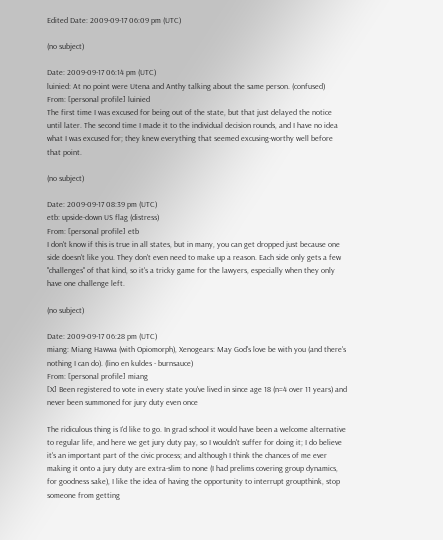Edited Date: 2009-09-17 06:09 pm (UTC)

(no subject)

Date: 2009-09-17 06:14 pm (UTC)
luinied: At no point were Utena and Anthy talking about the same person. (confused)
From: [personal profile] luinied
The first time I was excused for being out of the state, but that just delayed the notice until later. The second time I made it to the individual decision rounds, and I have no idea what I was excused for; they knew everything that seemed excusing-worthy well before that point.

(no subject)

Date: 2009-09-17 08:39 pm (UTC)
etb: upside-down US flag (distress)
From: [personal profile] etb
I don't know if this is true in all states, but in many, you can get dropped just because one side doesn't like you. They don't even need to make up a reason. Each side only gets a few "challenges" of that kind, so it's a tricky game for the lawyers, especially when they only have one challenge left.

(no subject)

Date: 2009-09-17 06:28 pm (UTC)
miang: Miang Hawwa (with Opiomorph), Xenogears: May God's love be with you (and there's nothing I can do). (lino en kuldes - burnsauce)
From: [personal profile] miang
[X] Been registered to vote in every state you've lived in since age 18 (n=4 over 11 years) and never been summoned for jury duty even once

The ridiculous thing is I'd like to go. In grad school it would have been a welcome alternative to regular life, and here we get jury duty pay, so I wouldn't suffer for doing it; I do believe it's an important part of the civic process; and although I think the chances of me ever making it onto a jury duty are extra-slim to none (I had prelims covering group dynamics, for goodness sake), I like the idea of having the opportunity to interrupt groupthink, stop someone from getting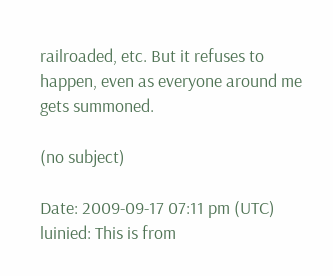railroaded, etc. But it refuses to happen, even as everyone around me gets summoned.

(no subject)

Date: 2009-09-17 07:11 pm (UTC)
luinied: This is from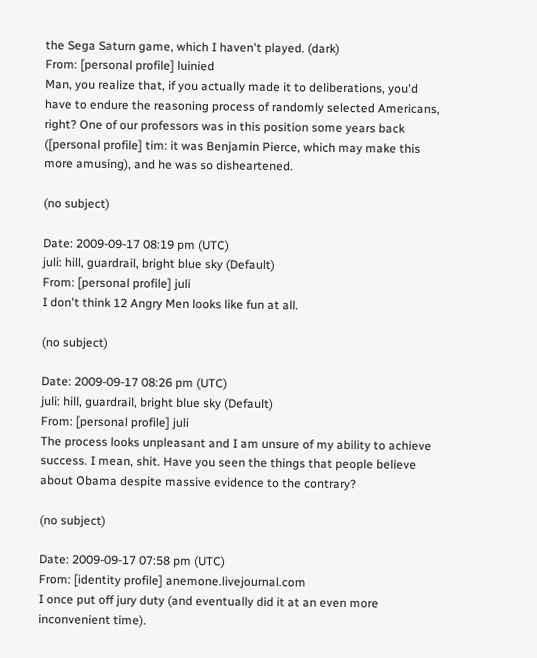the Sega Saturn game, which I haven't played. (dark)
From: [personal profile] luinied
Man, you realize that, if you actually made it to deliberations, you'd have to endure the reasoning process of randomly selected Americans, right? One of our professors was in this position some years back ([personal profile] tim: it was Benjamin Pierce, which may make this more amusing), and he was so disheartened.

(no subject)

Date: 2009-09-17 08:19 pm (UTC)
juli: hill, guardrail, bright blue sky (Default)
From: [personal profile] juli
I don't think 12 Angry Men looks like fun at all.

(no subject)

Date: 2009-09-17 08:26 pm (UTC)
juli: hill, guardrail, bright blue sky (Default)
From: [personal profile] juli
The process looks unpleasant and I am unsure of my ability to achieve success. I mean, shit. Have you seen the things that people believe about Obama despite massive evidence to the contrary?

(no subject)

Date: 2009-09-17 07:58 pm (UTC)
From: [identity profile] anemone.livejournal.com
I once put off jury duty (and eventually did it at an even more inconvenient time).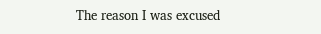The reason I was excused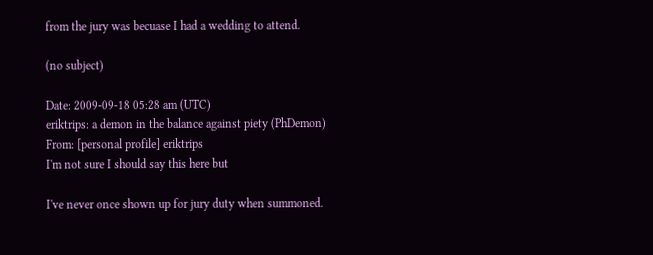from the jury was becuase I had a wedding to attend.

(no subject)

Date: 2009-09-18 05:28 am (UTC)
eriktrips: a demon in the balance against piety (PhDemon)
From: [personal profile] eriktrips
I'm not sure I should say this here but

I've never once shown up for jury duty when summoned.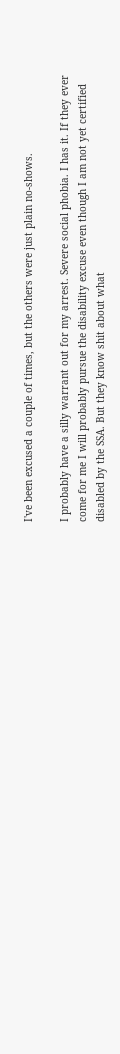I've been excused a couple of times, but the others were just plain no-shows.

I probably have a silly warrant out for my arrest. Severe social phobia. I has it. If they ever come for me I will probably pursue the disability excuse even though I am not yet certified disabled by the SSA. But they know shit about what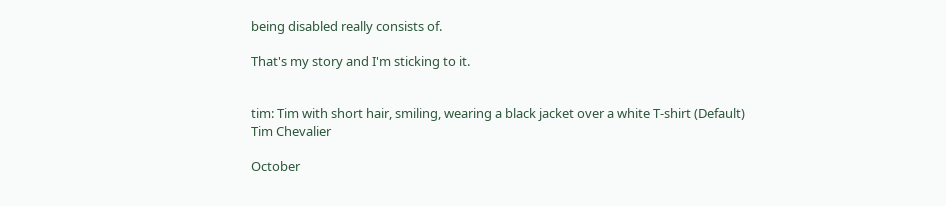being disabled really consists of.

That's my story and I'm sticking to it.


tim: Tim with short hair, smiling, wearing a black jacket over a white T-shirt (Default)
Tim Chevalier

October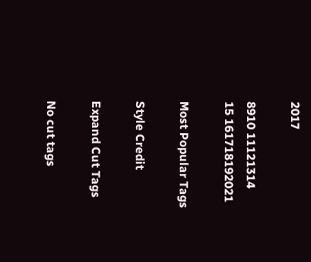2017

8910 11121314
15 161718192021

Most Popular Tags

Style Credit

Expand Cut Tags

No cut tags